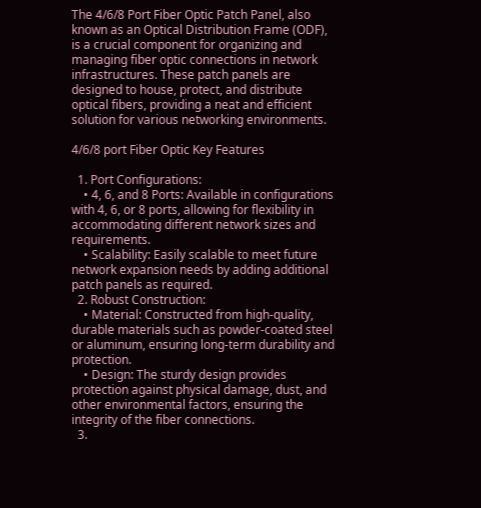The 4/6/8 Port Fiber Optic Patch Panel, also known as an Optical Distribution Frame (ODF), is a crucial component for organizing and managing fiber optic connections in network infrastructures. These patch panels are designed to house, protect, and distribute optical fibers, providing a neat and efficient solution for various networking environments.

4/6/8 port Fiber Optic Key Features

  1. Port Configurations:
    • 4, 6, and 8 Ports: Available in configurations with 4, 6, or 8 ports, allowing for flexibility in accommodating different network sizes and requirements.
    • Scalability: Easily scalable to meet future network expansion needs by adding additional patch panels as required.
  2. Robust Construction:
    • Material: Constructed from high-quality, durable materials such as powder-coated steel or aluminum, ensuring long-term durability and protection.
    • Design: The sturdy design provides protection against physical damage, dust, and other environmental factors, ensuring the integrity of the fiber connections.
  3.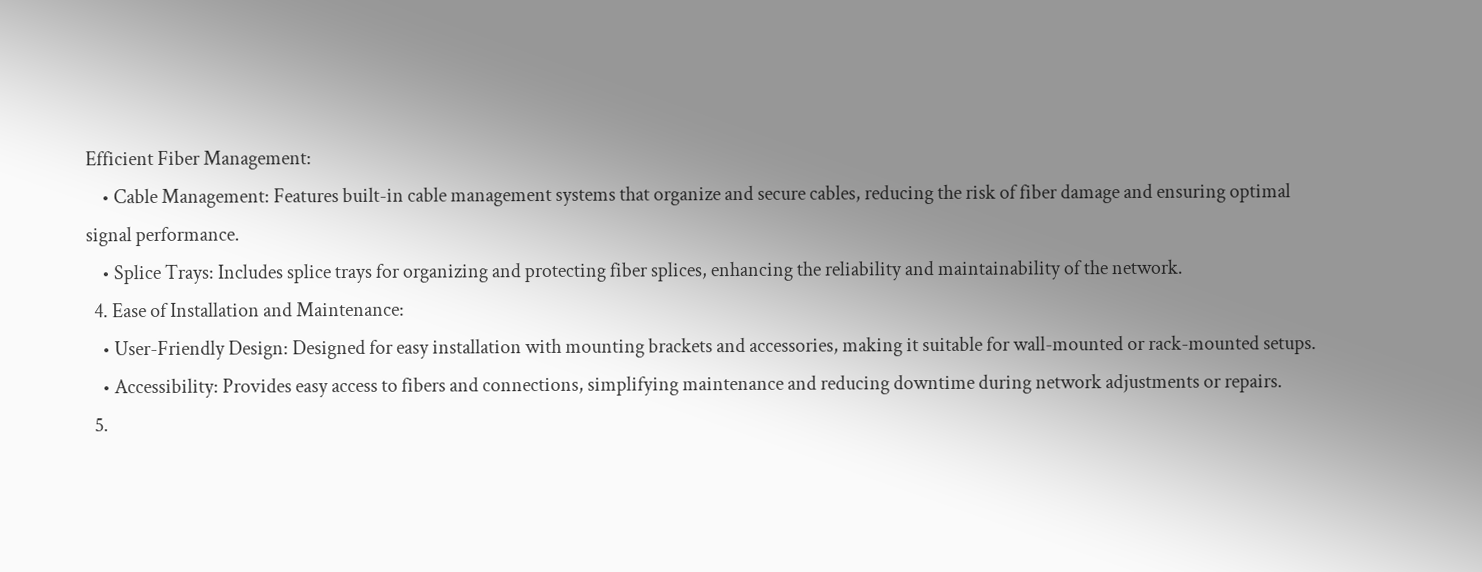Efficient Fiber Management:
    • Cable Management: Features built-in cable management systems that organize and secure cables, reducing the risk of fiber damage and ensuring optimal signal performance.
    • Splice Trays: Includes splice trays for organizing and protecting fiber splices, enhancing the reliability and maintainability of the network.
  4. Ease of Installation and Maintenance:
    • User-Friendly Design: Designed for easy installation with mounting brackets and accessories, making it suitable for wall-mounted or rack-mounted setups.
    • Accessibility: Provides easy access to fibers and connections, simplifying maintenance and reducing downtime during network adjustments or repairs.
  5.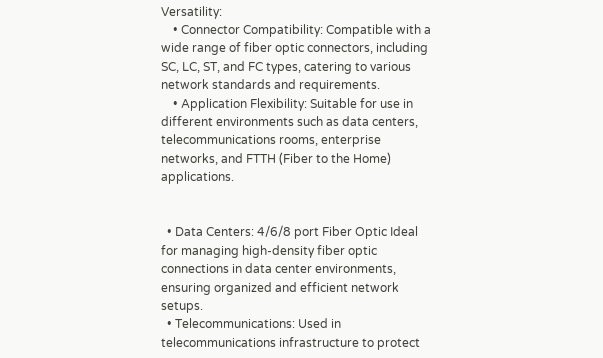Versatility:
    • Connector Compatibility: Compatible with a wide range of fiber optic connectors, including SC, LC, ST, and FC types, catering to various network standards and requirements.
    • Application Flexibility: Suitable for use in different environments such as data centers, telecommunications rooms, enterprise networks, and FTTH (Fiber to the Home) applications.


  • Data Centers: 4/6/8 port Fiber Optic Ideal for managing high-density fiber optic connections in data center environments, ensuring organized and efficient network setups.
  • Telecommunications: Used in telecommunications infrastructure to protect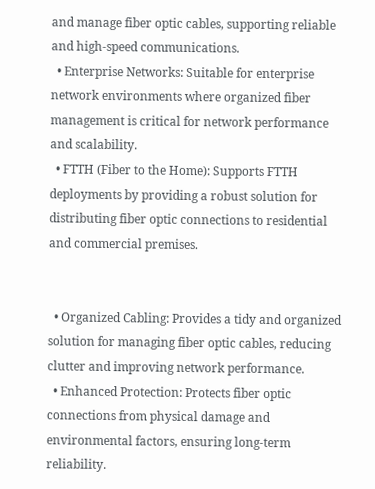and manage fiber optic cables, supporting reliable and high-speed communications.
  • Enterprise Networks: Suitable for enterprise network environments where organized fiber management is critical for network performance and scalability.
  • FTTH (Fiber to the Home): Supports FTTH deployments by providing a robust solution for distributing fiber optic connections to residential and commercial premises.


  • Organized Cabling: Provides a tidy and organized solution for managing fiber optic cables, reducing clutter and improving network performance.
  • Enhanced Protection: Protects fiber optic connections from physical damage and environmental factors, ensuring long-term reliability.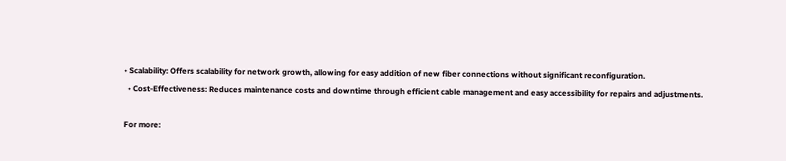• Scalability: Offers scalability for network growth, allowing for easy addition of new fiber connections without significant reconfiguration.
  • Cost-Effectiveness: Reduces maintenance costs and downtime through efficient cable management and easy accessibility for repairs and adjustments.

For more: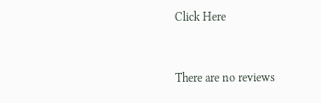Click Here


There are no reviews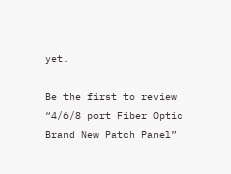yet.

Be the first to review “4/6/8 port Fiber Optic Brand New Patch Panel”